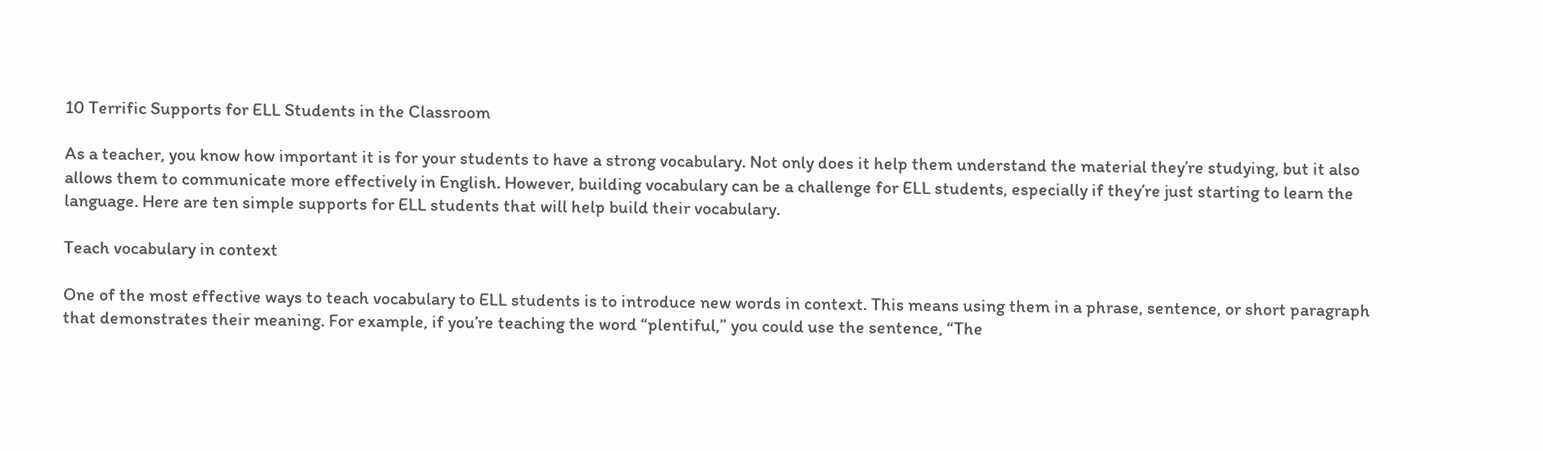10 Terrific Supports for ELL Students in the Classroom

As a teacher, you know how important it is for your students to have a strong vocabulary. Not only does it help them understand the material they’re studying, but it also allows them to communicate more effectively in English. However, building vocabulary can be a challenge for ELL students, especially if they’re just starting to learn the language. Here are ten simple supports for ELL students that will help build their vocabulary.

Teach vocabulary in context

One of the most effective ways to teach vocabulary to ELL students is to introduce new words in context. This means using them in a phrase, sentence, or short paragraph that demonstrates their meaning. For example, if you’re teaching the word “plentiful,” you could use the sentence, “The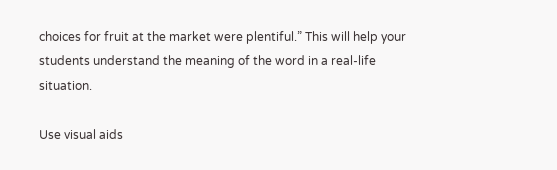choices for fruit at the market were plentiful.” This will help your students understand the meaning of the word in a real-life situation.

Use visual aids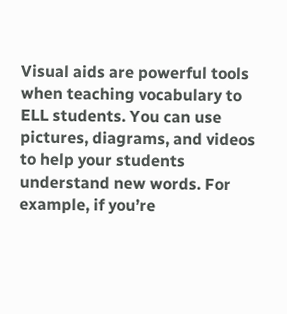Visual aids are powerful tools when teaching vocabulary to ELL students. You can use pictures, diagrams, and videos to help your students understand new words. For example, if you’re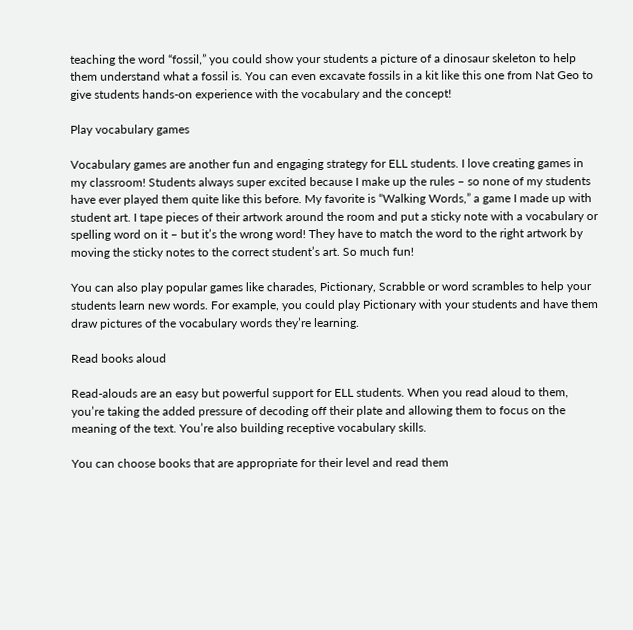teaching the word “fossil,” you could show your students a picture of a dinosaur skeleton to help them understand what a fossil is. You can even excavate fossils in a kit like this one from Nat Geo to give students hands-on experience with the vocabulary and the concept!

Play vocabulary games

Vocabulary games are another fun and engaging strategy for ELL students. I love creating games in my classroom! Students always super excited because I make up the rules – so none of my students have ever played them quite like this before. My favorite is “Walking Words,” a game I made up with student art. I tape pieces of their artwork around the room and put a sticky note with a vocabulary or spelling word on it – but it’s the wrong word! They have to match the word to the right artwork by moving the sticky notes to the correct student’s art. So much fun!

You can also play popular games like charades, Pictionary, Scrabble or word scrambles to help your students learn new words. For example, you could play Pictionary with your students and have them draw pictures of the vocabulary words they’re learning.

Read books aloud

Read-alouds are an easy but powerful support for ELL students. When you read aloud to them, you’re taking the added pressure of decoding off their plate and allowing them to focus on the meaning of the text. You’re also building receptive vocabulary skills.

You can choose books that are appropriate for their level and read them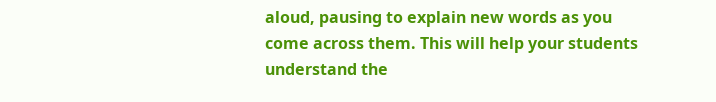aloud, pausing to explain new words as you come across them. This will help your students understand the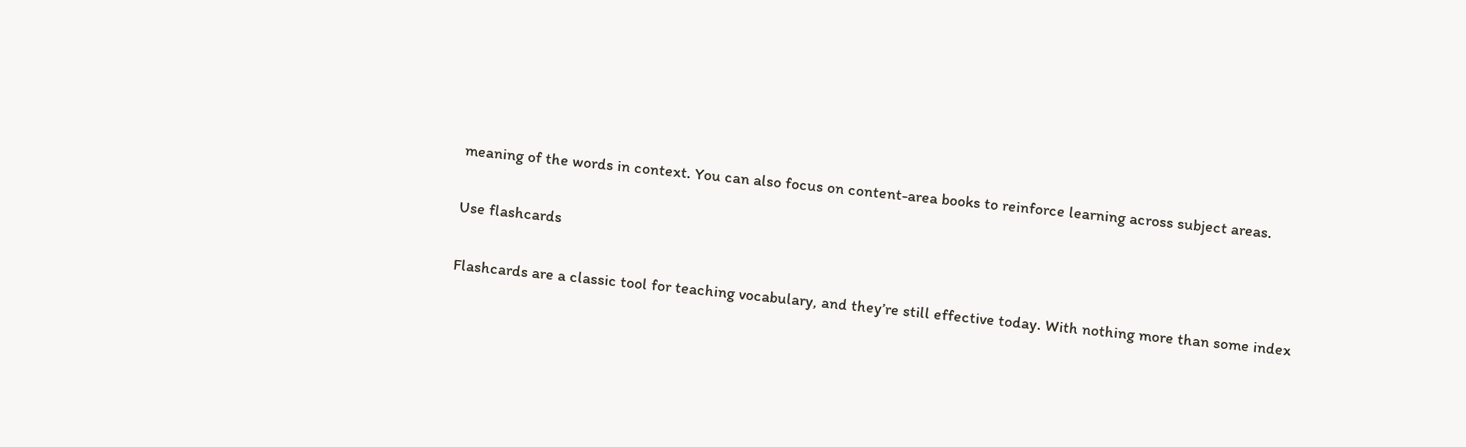meaning of the words in context. You can also focus on content-area books to reinforce learning across subject areas.

Use flashcards

Flashcards are a classic tool for teaching vocabulary, and they’re still effective today. With nothing more than some index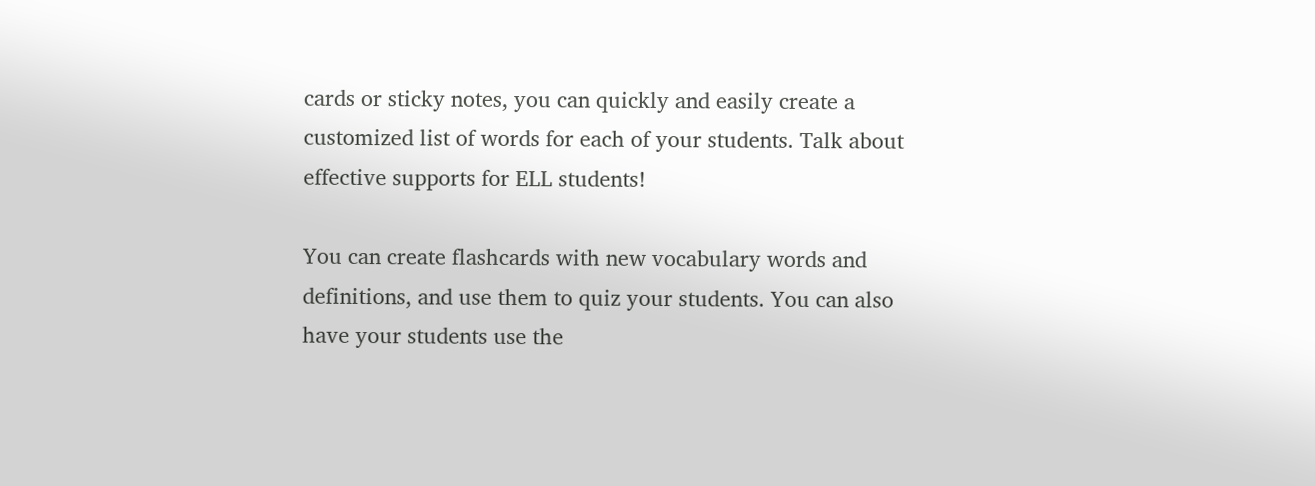cards or sticky notes, you can quickly and easily create a customized list of words for each of your students. Talk about effective supports for ELL students!

You can create flashcards with new vocabulary words and definitions, and use them to quiz your students. You can also have your students use the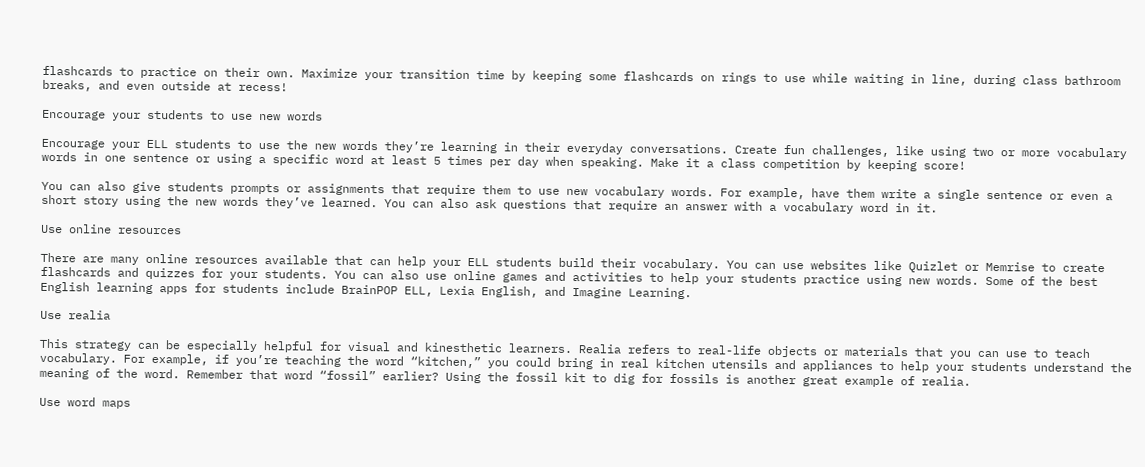flashcards to practice on their own. Maximize your transition time by keeping some flashcards on rings to use while waiting in line, during class bathroom breaks, and even outside at recess!

Encourage your students to use new words

Encourage your ELL students to use the new words they’re learning in their everyday conversations. Create fun challenges, like using two or more vocabulary words in one sentence or using a specific word at least 5 times per day when speaking. Make it a class competition by keeping score!

You can also give students prompts or assignments that require them to use new vocabulary words. For example, have them write a single sentence or even a short story using the new words they’ve learned. You can also ask questions that require an answer with a vocabulary word in it.

Use online resources

There are many online resources available that can help your ELL students build their vocabulary. You can use websites like Quizlet or Memrise to create flashcards and quizzes for your students. You can also use online games and activities to help your students practice using new words. Some of the best English learning apps for students include BrainPOP ELL, Lexia English, and Imagine Learning.

Use realia

This strategy can be especially helpful for visual and kinesthetic learners. Realia refers to real-life objects or materials that you can use to teach vocabulary. For example, if you’re teaching the word “kitchen,” you could bring in real kitchen utensils and appliances to help your students understand the meaning of the word. Remember that word “fossil” earlier? Using the fossil kit to dig for fossils is another great example of realia.

Use word maps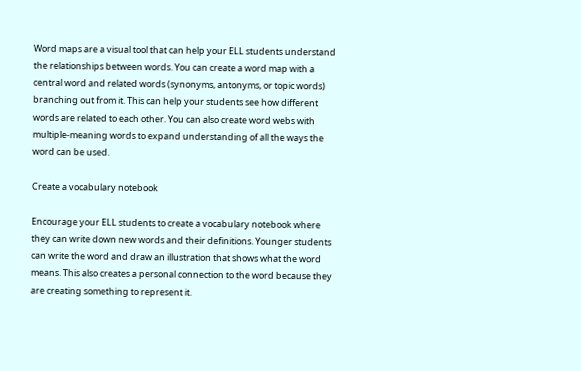Word maps are a visual tool that can help your ELL students understand the relationships between words. You can create a word map with a central word and related words (synonyms, antonyms, or topic words) branching out from it. This can help your students see how different words are related to each other. You can also create word webs with multiple-meaning words to expand understanding of all the ways the word can be used.

Create a vocabulary notebook

Encourage your ELL students to create a vocabulary notebook where they can write down new words and their definitions. Younger students can write the word and draw an illustration that shows what the word means. This also creates a personal connection to the word because they are creating something to represent it.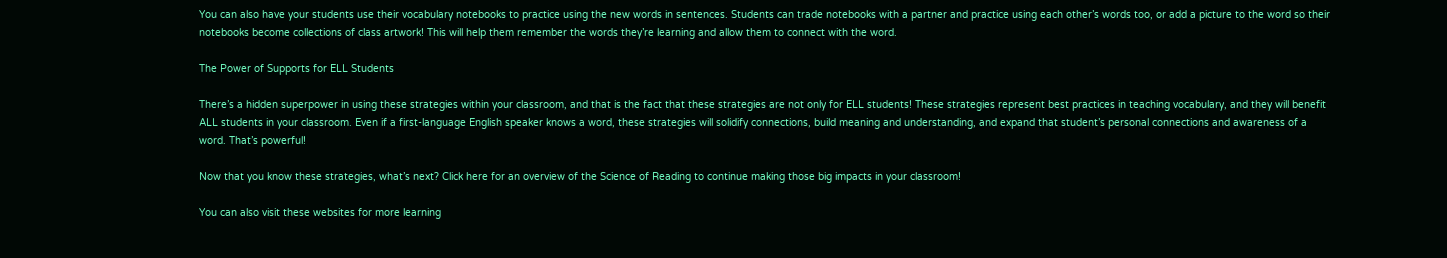You can also have your students use their vocabulary notebooks to practice using the new words in sentences. Students can trade notebooks with a partner and practice using each other’s words too, or add a picture to the word so their notebooks become collections of class artwork! This will help them remember the words they’re learning and allow them to connect with the word.

The Power of Supports for ELL Students

There’s a hidden superpower in using these strategies within your classroom, and that is the fact that these strategies are not only for ELL students! These strategies represent best practices in teaching vocabulary, and they will benefit ALL students in your classroom. Even if a first-language English speaker knows a word, these strategies will solidify connections, build meaning and understanding, and expand that student’s personal connections and awareness of a word. That’s powerful!

Now that you know these strategies, what’s next? Click here for an overview of the Science of Reading to continue making those big impacts in your classroom!

You can also visit these websites for more learning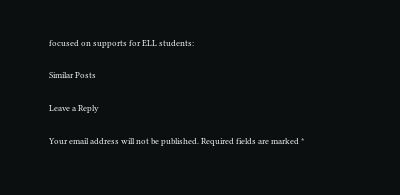focused on supports for ELL students:

Similar Posts

Leave a Reply

Your email address will not be published. Required fields are marked *